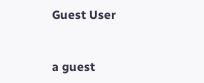Guest User


a guest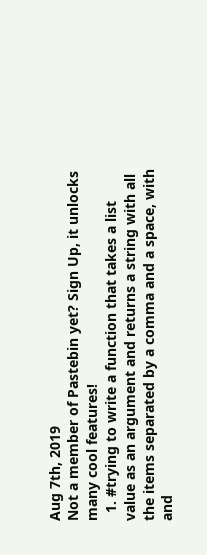Aug 7th, 2019
Not a member of Pastebin yet? Sign Up, it unlocks many cool features!
  1. #trying to write a function that takes a list value as an argument and returns a string with all the items separated by a comma and a space, with and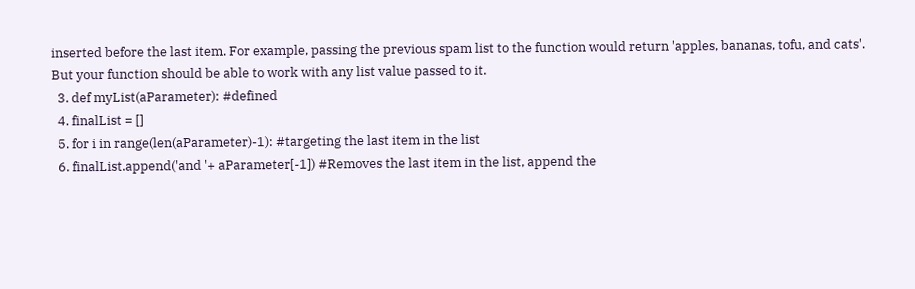inserted before the last item. For example, passing the previous spam list to the function would return 'apples, bananas, tofu, and cats'. But your function should be able to work with any list value passed to it.
  3. def myList(aParameter): #defined
  4. finalList = []
  5. for i in range(len(aParameter)-1): #targeting the last item in the list
  6. finalList.append('and '+ aParameter[-1]) #Removes the last item in the list, append the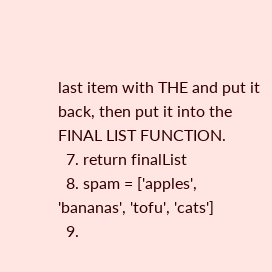last item with THE and put it back, then put it into the FINAL LIST FUNCTION.
  7. return finalList
  8. spam = ['apples', 'bananas', 'tofu', 'cats']
  9.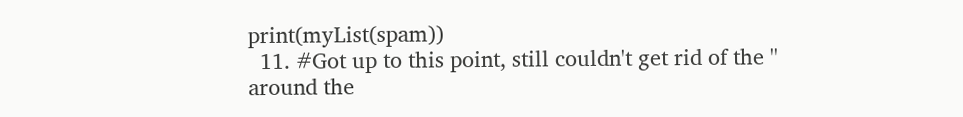print(myList(spam))
  11. #Got up to this point, still couldn't get rid of the '' around the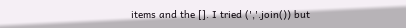items and the []. I tried (','.join()) but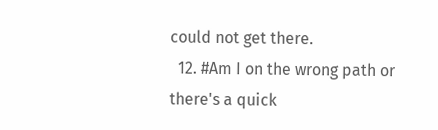could not get there.
  12. #Am I on the wrong path or there's a quick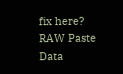fix here?
RAW Paste Data